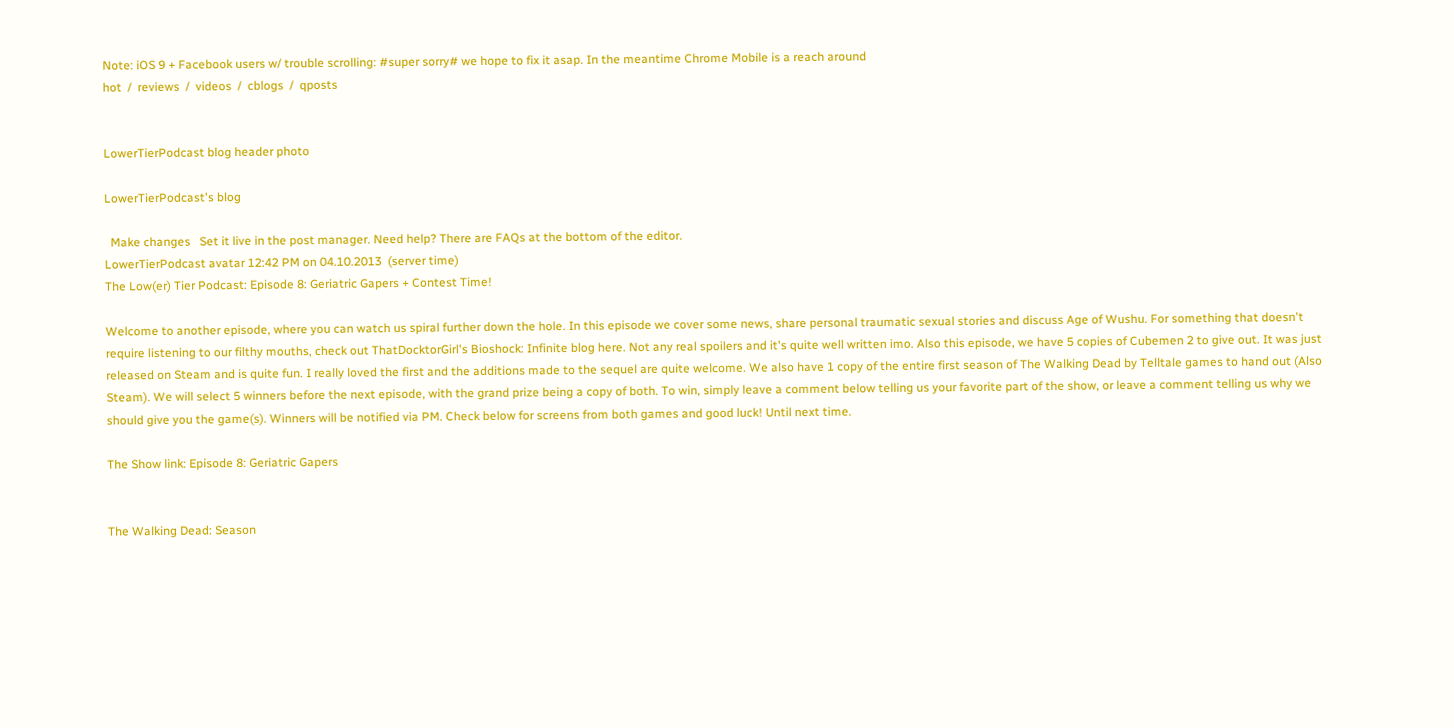Note: iOS 9 + Facebook users w/ trouble scrolling: #super sorry# we hope to fix it asap. In the meantime Chrome Mobile is a reach around
hot  /  reviews  /  videos  /  cblogs  /  qposts


LowerTierPodcast blog header photo

LowerTierPodcast's blog

  Make changes   Set it live in the post manager. Need help? There are FAQs at the bottom of the editor.
LowerTierPodcast avatar 12:42 PM on 04.10.2013  (server time)
The Low(er) Tier Podcast: Episode 8: Geriatric Gapers + Contest Time!

Welcome to another episode, where you can watch us spiral further down the hole. In this episode we cover some news, share personal traumatic sexual stories and discuss Age of Wushu. For something that doesn't require listening to our filthy mouths, check out ThatDocktorGirl's Bioshock: Infinite blog here. Not any real spoilers and it's quite well written imo. Also this episode, we have 5 copies of Cubemen 2 to give out. It was just released on Steam and is quite fun. I really loved the first and the additions made to the sequel are quite welcome. We also have 1 copy of the entire first season of The Walking Dead by Telltale games to hand out (Also Steam). We will select 5 winners before the next episode, with the grand prize being a copy of both. To win, simply leave a comment below telling us your favorite part of the show, or leave a comment telling us why we should give you the game(s). Winners will be notified via PM. Check below for screens from both games and good luck! Until next time.

The Show link: Episode 8: Geriatric Gapers


The Walking Dead: Season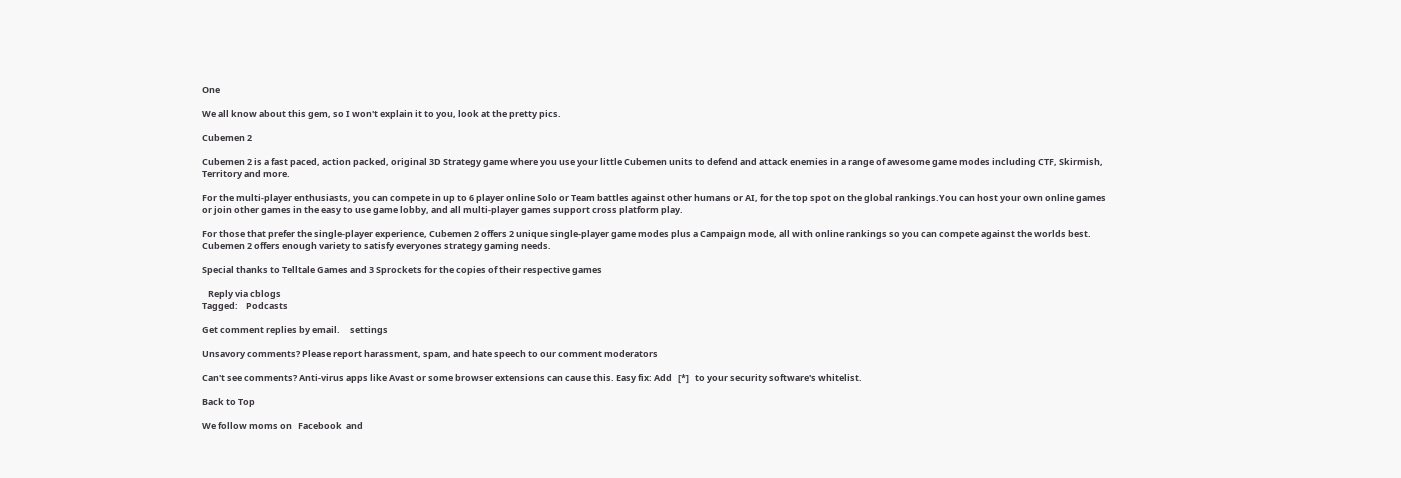One

We all know about this gem, so I won't explain it to you, look at the pretty pics.

Cubemen 2

Cubemen 2 is a fast paced, action packed, original 3D Strategy game where you use your little Cubemen units to defend and attack enemies in a range of awesome game modes including CTF, Skirmish, Territory and more.

For the multi-player enthusiasts, you can compete in up to 6 player online Solo or Team battles against other humans or AI, for the top spot on the global rankings.You can host your own online games or join other games in the easy to use game lobby, and all multi-player games support cross platform play.

For those that prefer the single-player experience, Cubemen 2 offers 2 unique single-player game modes plus a Campaign mode, all with online rankings so you can compete against the worlds best. Cubemen 2 offers enough variety to satisfy everyones strategy gaming needs.

Special thanks to Telltale Games and 3 Sprockets for the copies of their respective games

   Reply via cblogs
Tagged:    Podcasts

Get comment replies by email.     settings

Unsavory comments? Please report harassment, spam, and hate speech to our comment moderators

Can't see comments? Anti-virus apps like Avast or some browser extensions can cause this. Easy fix: Add   [*]   to your security software's whitelist.

Back to Top

We follow moms on   Facebook  and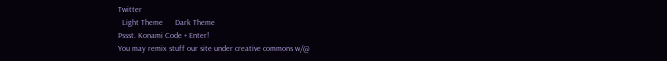Twitter
  Light Theme      Dark Theme
Pssst. Konami Code + Enter!
You may remix stuff our site under creative commons w/@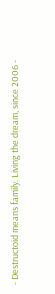- Destructoid means family. Living the dream, since 2006 -